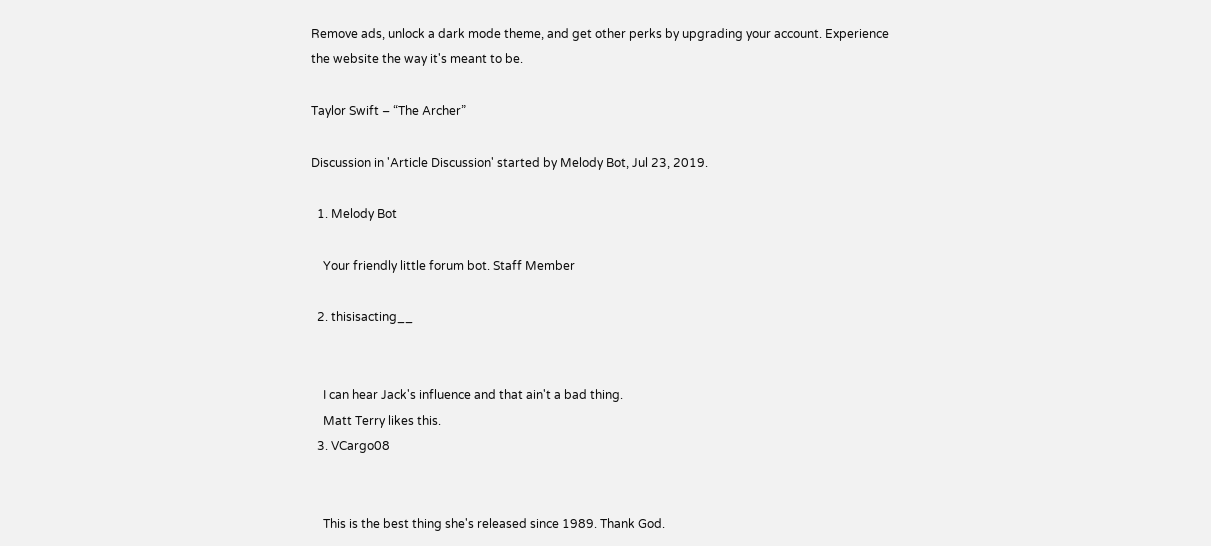Remove ads, unlock a dark mode theme, and get other perks by upgrading your account. Experience the website the way it's meant to be.

Taylor Swift – “The Archer”

Discussion in 'Article Discussion' started by Melody Bot, Jul 23, 2019.

  1. Melody Bot

    Your friendly little forum bot. Staff Member

  2. thisisacting__


    I can hear Jack's influence and that ain't a bad thing.
    Matt Terry likes this.
  3. VCargo08


    This is the best thing she's released since 1989. Thank God.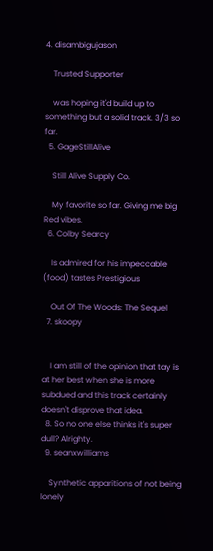4. disambigujason

    Trusted Supporter

    was hoping it'd build up to something but a solid track. 3/3 so far.
  5. GageStillAlive

    Still Alive Supply Co.

    My favorite so far. Giving me big Red vibes.
  6. Colby Searcy

    Is admired for his impeccable (food) tastes Prestigious

    Out Of The Woods: The Sequel
  7. skoopy


    I am still of the opinion that tay is at her best when she is more subdued and this track certainly doesn't disprove that idea.
  8. So no one else thinks it's super dull? Alrighty.
  9. seanxwilliams

    Synthetic apparitions of not being lonely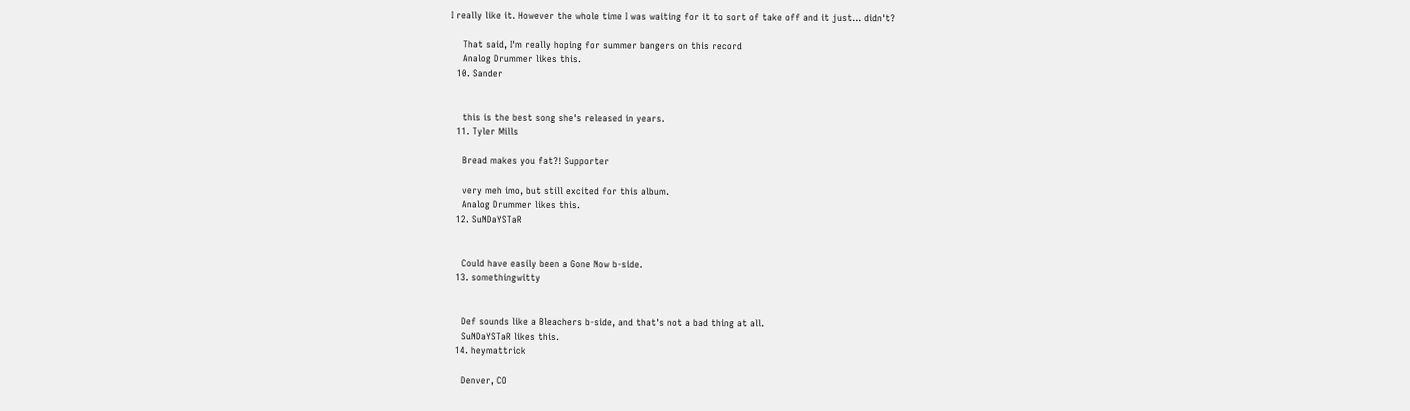I really like it. However the whole time I was waiting for it to sort of take off and it just... didn't?

    That said, I'm really hoping for summer bangers on this record
    Analog Drummer likes this.
  10. Sander


    this is the best song she's released in years.
  11. Tyler Mills

    Bread makes you fat?! Supporter

    very meh imo, but still excited for this album.
    Analog Drummer likes this.
  12. SuNDaYSTaR


    Could have easily been a Gone Now b-side.
  13. somethingwitty


    Def sounds like a Bleachers b-side, and that's not a bad thing at all.
    SuNDaYSTaR likes this.
  14. heymattrick

    Denver, CO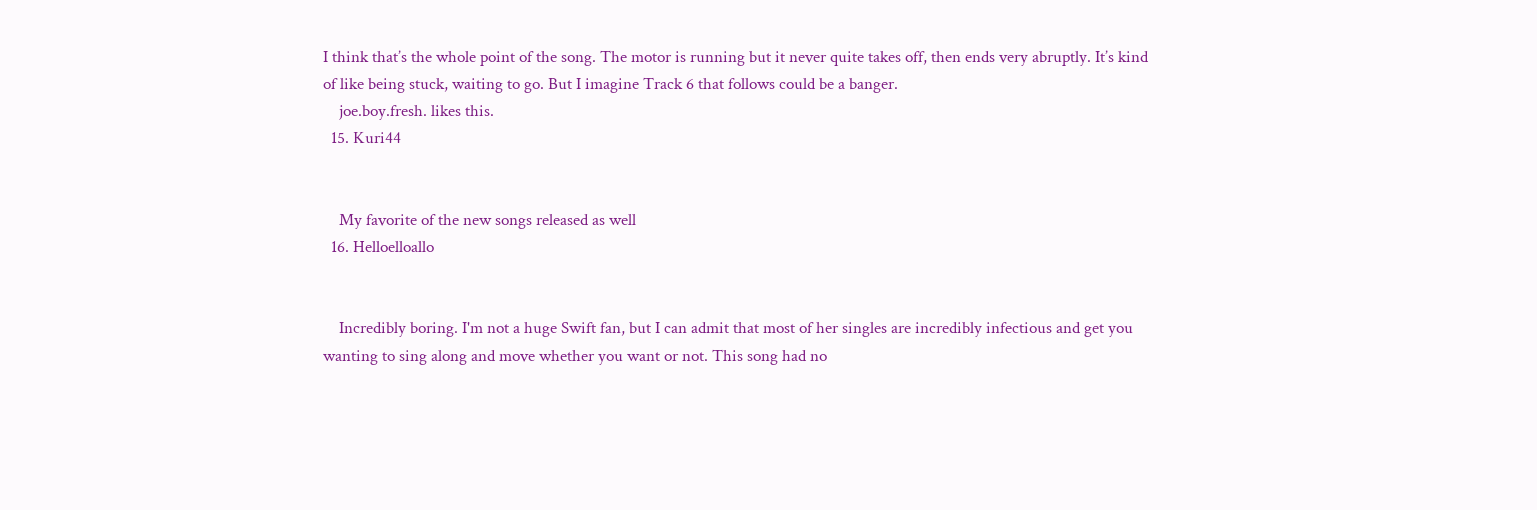I think that’s the whole point of the song. The motor is running but it never quite takes off, then ends very abruptly. It’s kind of like being stuck, waiting to go. But I imagine Track 6 that follows could be a banger.
    joe.boy.fresh. likes this.
  15. Kuri44


    My favorite of the new songs released as well
  16. Helloelloallo


    Incredibly boring. I'm not a huge Swift fan, but I can admit that most of her singles are incredibly infectious and get you wanting to sing along and move whether you want or not. This song had no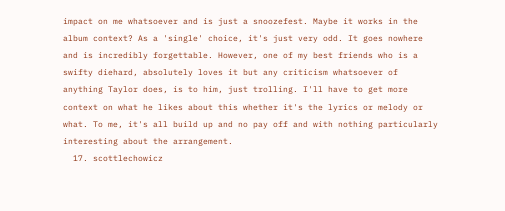impact on me whatsoever and is just a snoozefest. Maybe it works in the album context? As a 'single' choice, it's just very odd. It goes nowhere and is incredibly forgettable. However, one of my best friends who is a swifty diehard, absolutely loves it but any criticism whatsoever of anything Taylor does, is to him, just trolling. I'll have to get more context on what he likes about this whether it's the lyrics or melody or what. To me, it's all build up and no pay off and with nothing particularly interesting about the arrangement.
  17. scottlechowicz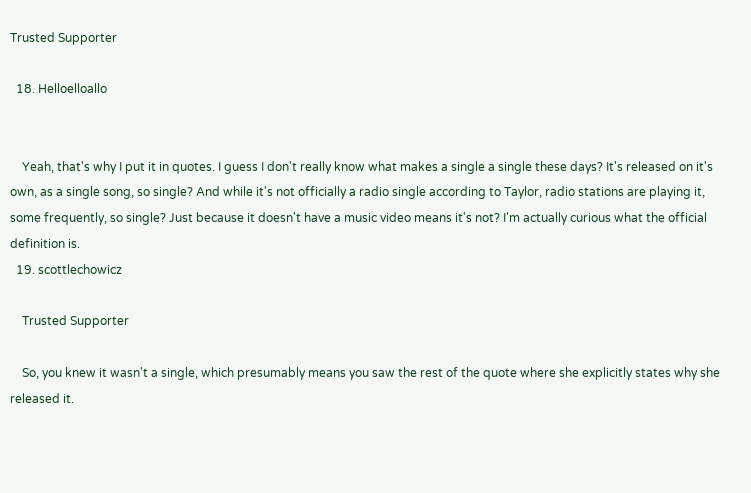Trusted Supporter

  18. Helloelloallo


    Yeah, that's why I put it in quotes. I guess I don't really know what makes a single a single these days? It's released on it's own, as a single song, so single? And while it's not officially a radio single according to Taylor, radio stations are playing it, some frequently, so single? Just because it doesn't have a music video means it's not? I'm actually curious what the official definition is.
  19. scottlechowicz

    Trusted Supporter

    So, you knew it wasn't a single, which presumably means you saw the rest of the quote where she explicitly states why she released it.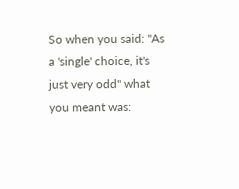So when you said: "As a 'single' choice, it's just very odd" what you meant was: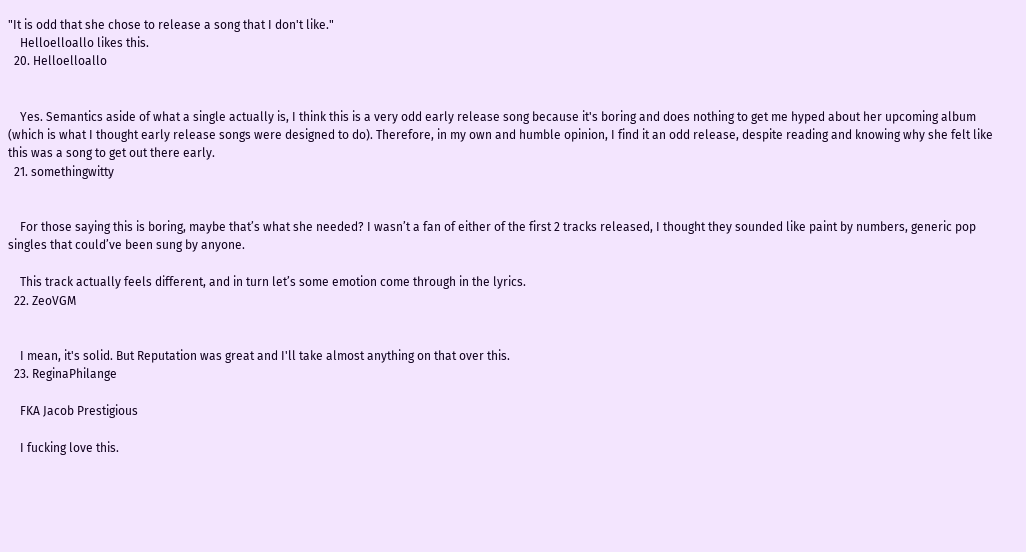"It is odd that she chose to release a song that I don't like."
    Helloelloallo likes this.
  20. Helloelloallo


    Yes. Semantics aside of what a single actually is, I think this is a very odd early release song because it's boring and does nothing to get me hyped about her upcoming album (which is what I thought early release songs were designed to do). Therefore, in my own and humble opinion, I find it an odd release, despite reading and knowing why she felt like this was a song to get out there early.
  21. somethingwitty


    For those saying this is boring, maybe that’s what she needed? I wasn’t a fan of either of the first 2 tracks released, I thought they sounded like paint by numbers, generic pop singles that could’ve been sung by anyone.

    This track actually feels different, and in turn let’s some emotion come through in the lyrics.
  22. ZeoVGM


    I mean, it's solid. But Reputation was great and I'll take almost anything on that over this.
  23. ReginaPhilange

    FKA Jacob Prestigious

    I fucking love this.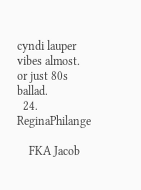cyndi lauper vibes almost. or just 80s ballad.
  24. ReginaPhilange

    FKA Jacob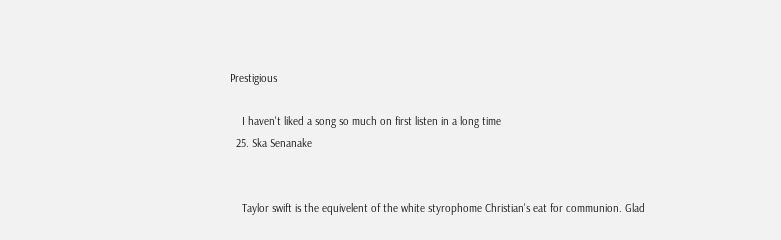Prestigious

    I haven't liked a song so much on first listen in a long time
  25. Ska Senanake


    Taylor swift is the equivelent of the white styrophome Christian's eat for communion. Glad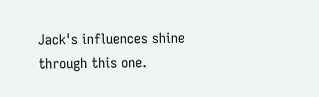Jack's influences shine through this one.